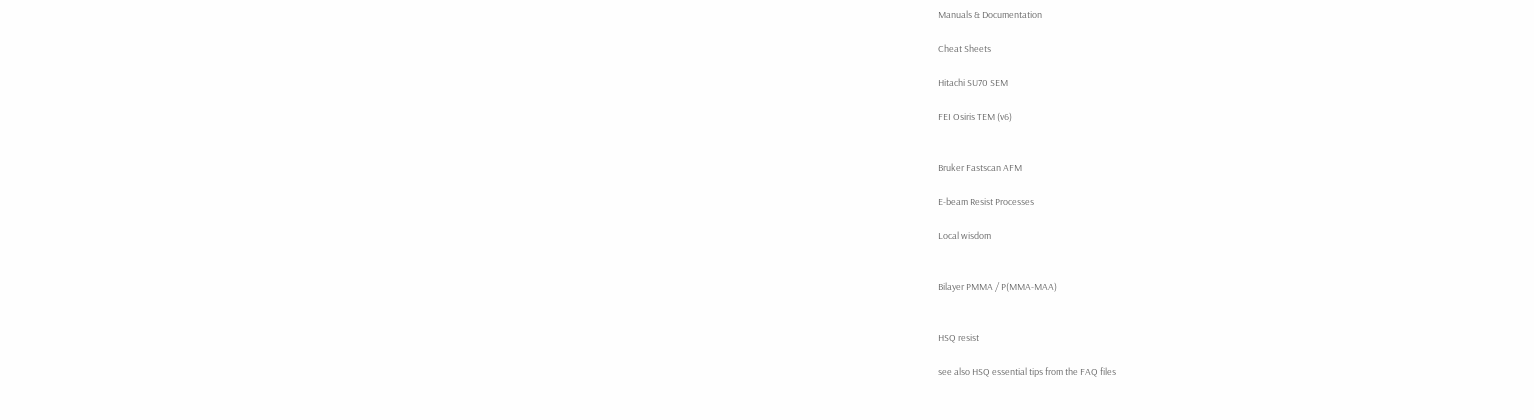Manuals & Documentation

Cheat Sheets

Hitachi SU70 SEM

FEI Osiris TEM (v6)


Bruker Fastscan AFM

E-beam Resist Processes

Local wisdom


Bilayer PMMA / P(MMA-MAA)


HSQ resist

see also HSQ essential tips from the FAQ files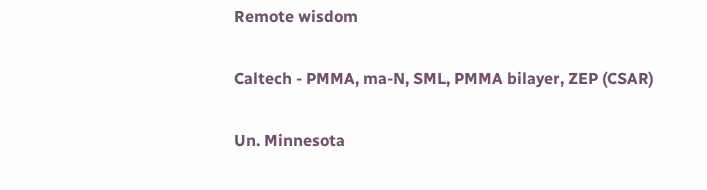Remote wisdom

Caltech - PMMA, ma-N, SML, PMMA bilayer, ZEP (CSAR)

Un. Minnesota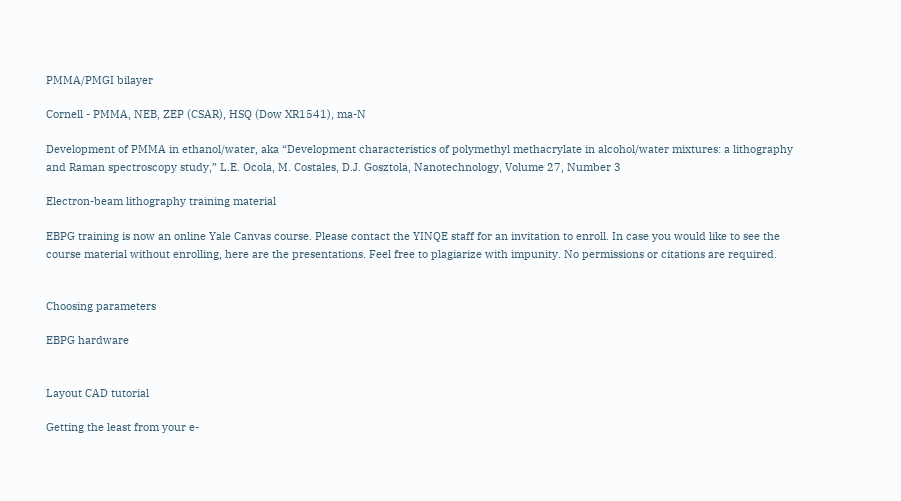PMMA/PMGI bilayer

Cornell - PMMA, NEB, ZEP (CSAR), HSQ (Dow XR1541), ma-N

Development of PMMA in ethanol/water, aka “Development characteristics of polymethyl methacrylate in alcohol/water mixtures: a lithography and Raman spectroscopy study,” L.E. Ocola, M. Costales, D.J. Gosztola, Nanotechnology, Volume 27, Number 3

Electron-beam lithography training material

EBPG training is now an online Yale Canvas course. Please contact the YINQE staff for an invitation to enroll. In case you would like to see the course material without enrolling, here are the presentations. Feel free to plagiarize with impunity. No permissions or citations are required.


Choosing parameters

EBPG hardware


Layout CAD tutorial

Getting the least from your e-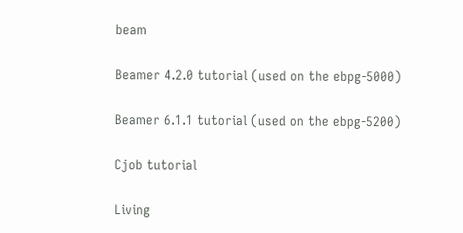beam

Beamer 4.2.0 tutorial (used on the ebpg-5000)

Beamer 6.1.1 tutorial (used on the ebpg-5200)

Cjob tutorial

Living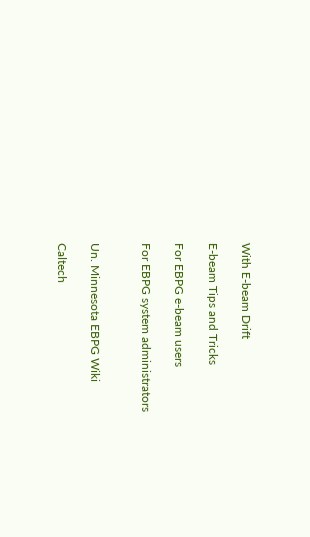With E-beam Drift

E-beam Tips and Tricks

For EBPG e-beam users

For EBPG system administrators


Un. Minnesota EBPG Wiki

Caltech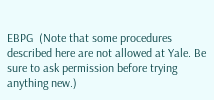EBPG  (Note that some procedures described here are not allowed at Yale. Be sure to ask permission before trying anything new.)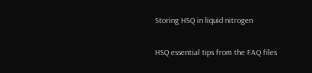Storing HSQ in liquid nitrogen

HSQ essential tips from the FAQ files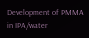Development of PMMA in IPA/water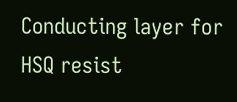Conducting layer for HSQ resist